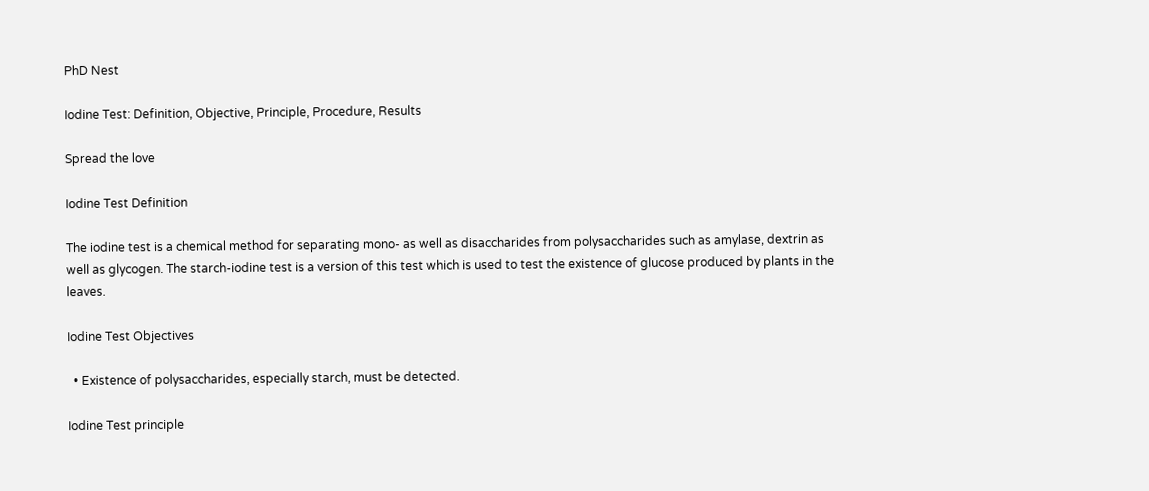PhD Nest

Iodine Test: Definition, Objective, Principle, Procedure, Results

Spread the love

Iodine Test Definition

The iodine test is a chemical method for separating mono- as well as disaccharides from polysaccharides such as amylase, dextrin as well as glycogen. The starch-iodine test is a version of this test which is used to test the existence of glucose produced by plants in the leaves.

Iodine Test Objectives

  • Existence of polysaccharides, especially starch, must be detected.

Iodine Test principle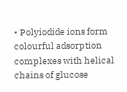• Polyiodide ions form colourful adsorption complexes with helical chains of glucose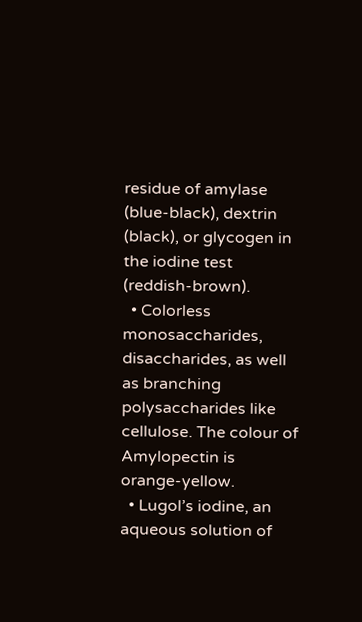residue of amylase (blue-black), dextrin (black), or glycogen in the iodine test (reddish-brown).
  • Colorless monosaccharides, disaccharides, as well as branching polysaccharides like cellulose. The colour of Amylopectin is orange-yellow.
  • Lugol’s iodine, an aqueous solution of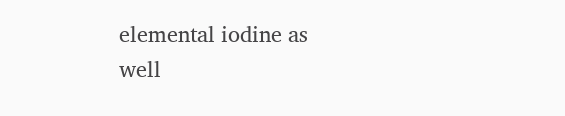elemental iodine as well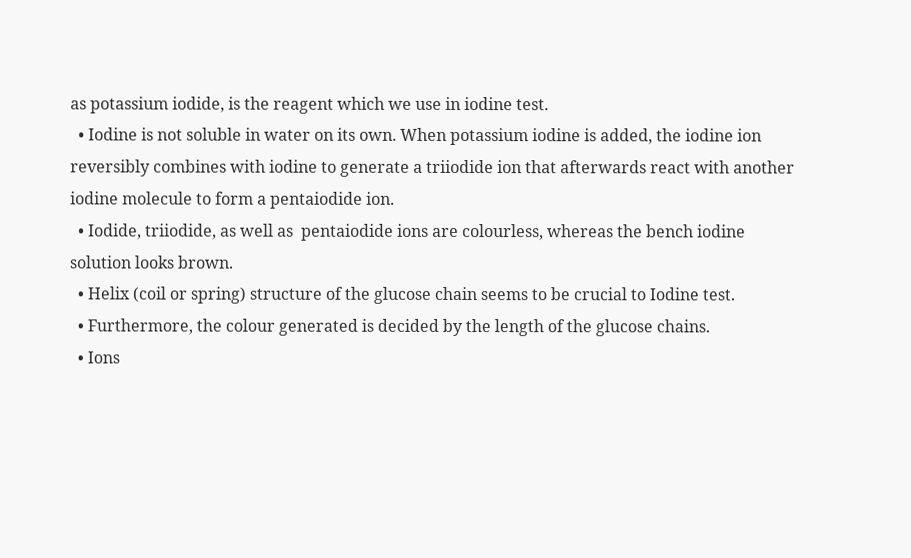as potassium iodide, is the reagent which we use in iodine test.
  • Iodine is not soluble in water on its own. When potassium iodine is added, the iodine ion reversibly combines with iodine to generate a triiodide ion that afterwards react with another iodine molecule to form a pentaiodide ion.
  • Iodide, triiodide, as well as  pentaiodide ions are colourless, whereas the bench iodine solution looks brown.
  • Helix (coil or spring) structure of the glucose chain seems to be crucial to Iodine test.
  • Furthermore, the colour generated is decided by the length of the glucose chains.
  • Ions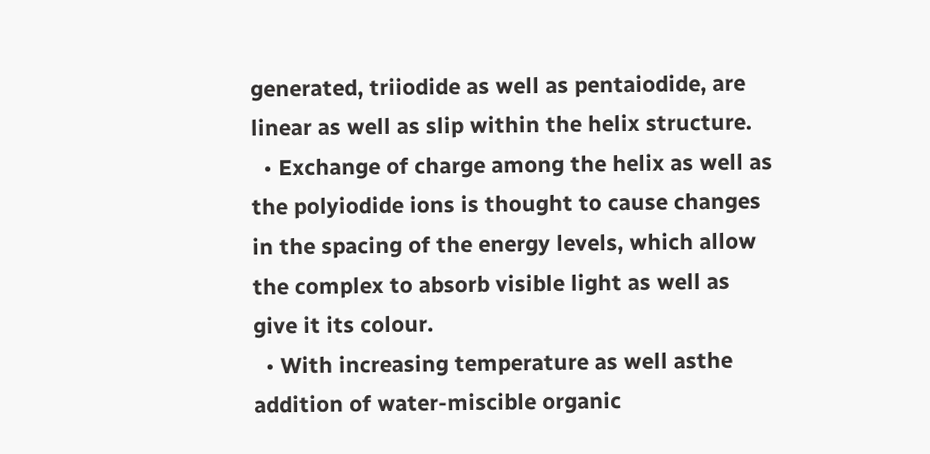generated, triiodide as well as pentaiodide, are linear as well as slip within the helix structure.
  • Exchange of charge among the helix as well as the polyiodide ions is thought to cause changes in the spacing of the energy levels, which allow the complex to absorb visible light as well as give it its colour.
  • With increasing temperature as well asthe addition of water-miscible organic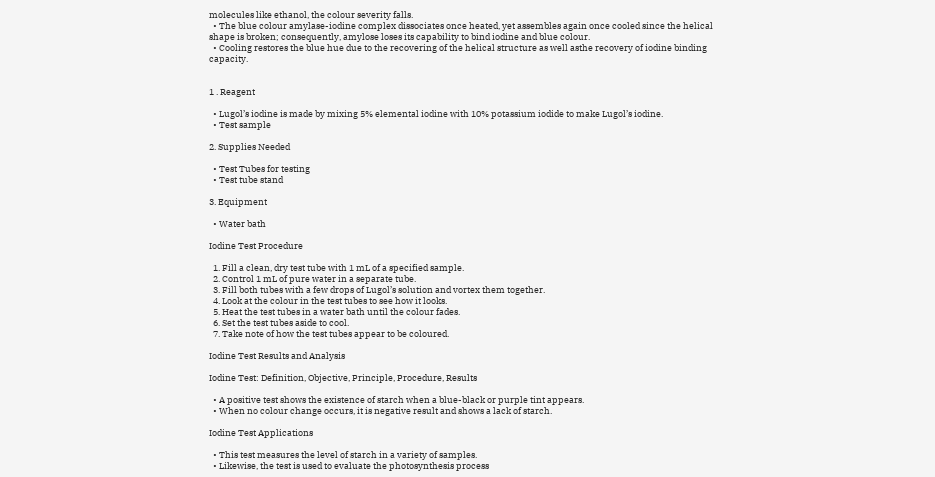molecules like ethanol, the colour severity falls.
  • The blue colour amylase-iodine complex dissociates once heated, yet assembles again once cooled since the helical shape is broken; consequently, amylose loses its capability to bind iodine and blue colour.
  • Cooling restores the blue hue due to the recovering of the helical structure as well asthe recovery of iodine binding capacity.


1 . Reagent

  • Lugol’s iodine is made by mixing 5% elemental iodine with 10% potassium iodide to make Lugol’s iodine.
  • Test sample

2. Supplies Needed

  • Test Tubes for testing
  • Test tube stand

3. Equipment

  • Water bath

Iodine Test Procedure

  1. Fill a clean, dry test tube with 1 mL of a specified sample.
  2. Control 1 mL of pure water in a separate tube.
  3. Fill both tubes with a few drops of Lugol’s solution and vortex them together.
  4. Look at the colour in the test tubes to see how it looks.
  5. Heat the test tubes in a water bath until the colour fades.
  6. Set the test tubes aside to cool.
  7. Take note of how the test tubes appear to be coloured.

Iodine Test Results and Analysis

Iodine Test: Definition, Objective, Principle, Procedure, Results

  • A positive test shows the existence of starch when a blue-black or purple tint appears.
  • When no colour change occurs, it is negative result and shows a lack of starch.

Iodine Test Applications

  • This test measures the level of starch in a variety of samples.
  • Likewise, the test is used to evaluate the photosynthesis process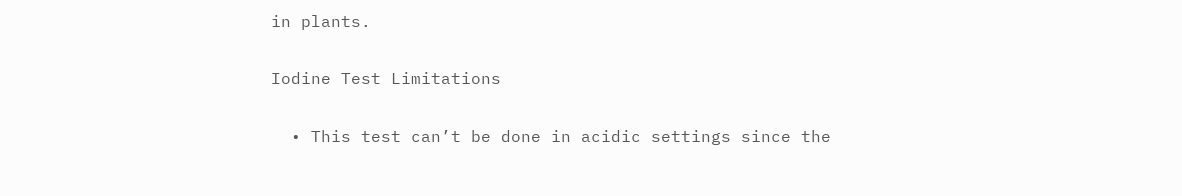in plants.

Iodine Test Limitations

  • This test can’t be done in acidic settings since the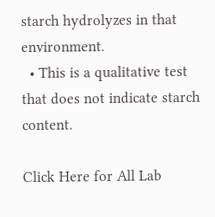starch hydrolyzes in that environment.
  • This is a qualitative test that does not indicate starch content.

Click Here for All Lab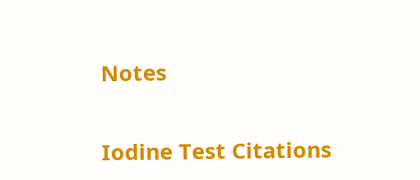Notes


Iodine Test Citations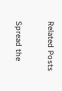Related Posts

Spread the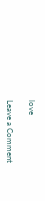love

Leave a Comment